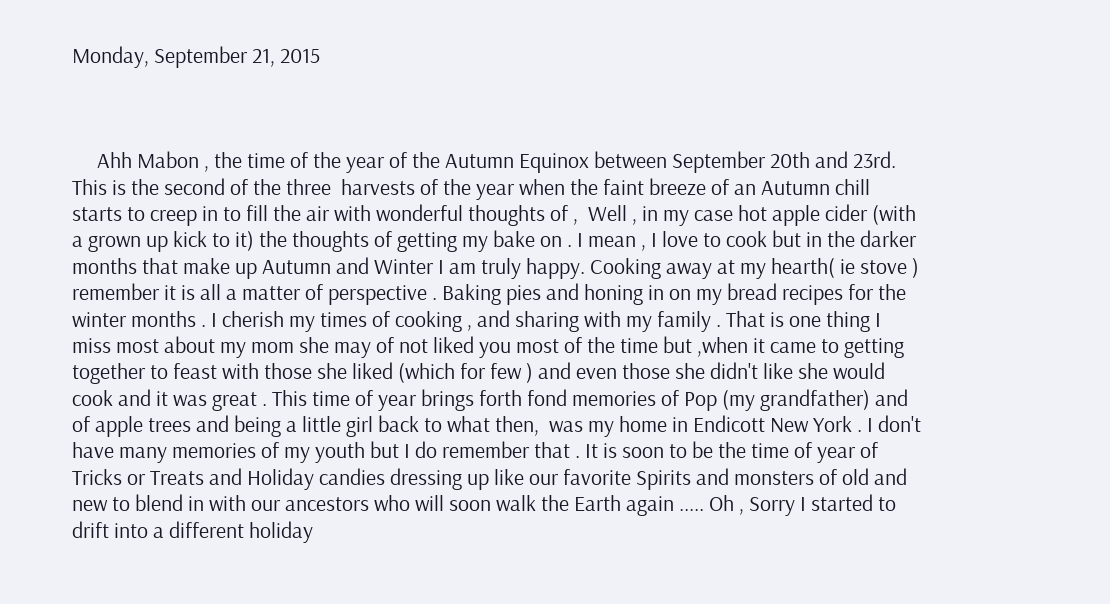Monday, September 21, 2015



     Ahh Mabon , the time of the year of the Autumn Equinox between September 20th and 23rd. This is the second of the three  harvests of the year when the faint breeze of an Autumn chill starts to creep in to fill the air with wonderful thoughts of ,  Well , in my case hot apple cider (with a grown up kick to it) the thoughts of getting my bake on . I mean , I love to cook but in the darker months that make up Autumn and Winter I am truly happy. Cooking away at my hearth( ie stove ) remember it is all a matter of perspective . Baking pies and honing in on my bread recipes for the winter months . I cherish my times of cooking , and sharing with my family . That is one thing I miss most about my mom she may of not liked you most of the time but ,when it came to getting together to feast with those she liked (which for few ) and even those she didn't like she would cook and it was great . This time of year brings forth fond memories of Pop (my grandfather) and of apple trees and being a little girl back to what then,  was my home in Endicott New York . I don't have many memories of my youth but I do remember that . It is soon to be the time of year of Tricks or Treats and Holiday candies dressing up like our favorite Spirits and monsters of old and new to blend in with our ancestors who will soon walk the Earth again ..... Oh , Sorry I started to drift into a different holiday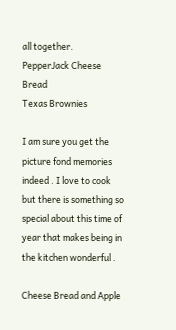all together.
PepperJack Cheese Bread
Texas Brownies

I am sure you get the picture fond memories indeed . I love to cook but there is something so special about this time of year that makes being in the kitchen wonderful .

Cheese Bread and Apple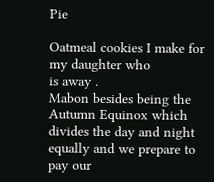Pie

Oatmeal cookies I make for my daughter who
is away .
Mabon besides being the Autumn Equinox which divides the day and night equally and we prepare to pay our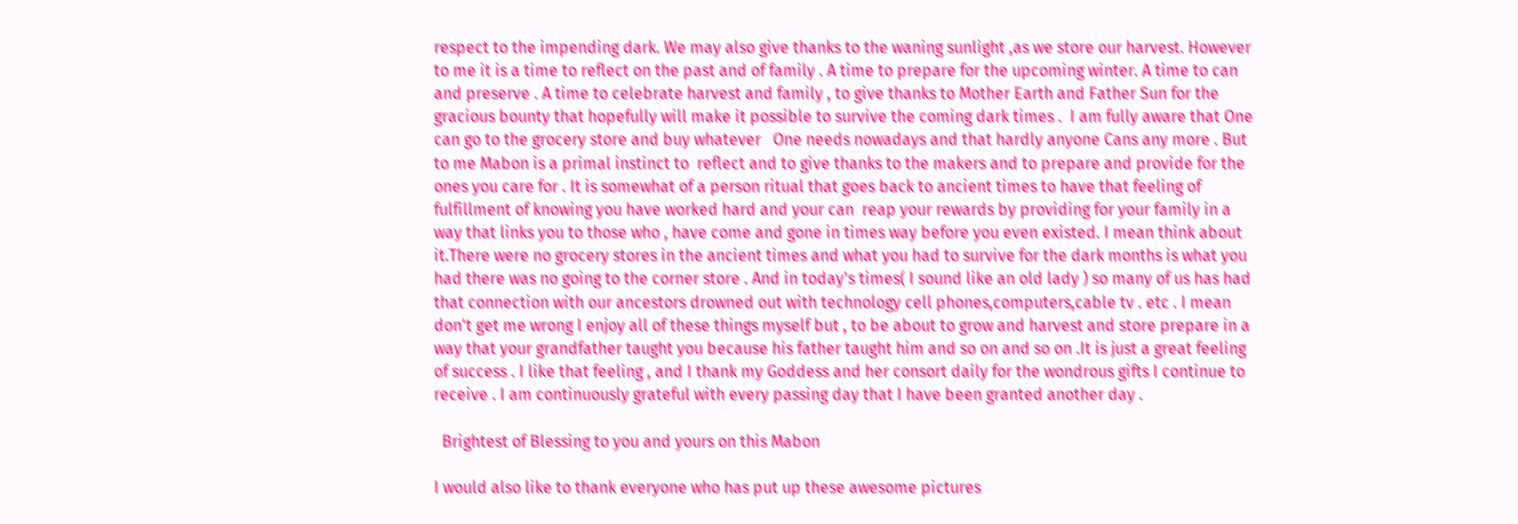respect to the impending dark. We may also give thanks to the waning sunlight ,as we store our harvest. However to me it is a time to reflect on the past and of family . A time to prepare for the upcoming winter. A time to can and preserve . A time to celebrate harvest and family , to give thanks to Mother Earth and Father Sun for the gracious bounty that hopefully will make it possible to survive the coming dark times .  I am fully aware that One can go to the grocery store and buy whatever   One needs nowadays and that hardly anyone Cans any more . But to me Mabon is a primal instinct to  reflect and to give thanks to the makers and to prepare and provide for the ones you care for . It is somewhat of a person ritual that goes back to ancient times to have that feeling of fulfillment of knowing you have worked hard and your can  reap your rewards by providing for your family in a way that links you to those who , have come and gone in times way before you even existed. I mean think about it.There were no grocery stores in the ancient times and what you had to survive for the dark months is what you had there was no going to the corner store . And in today's times( I sound like an old lady ) so many of us has had that connection with our ancestors drowned out with technology cell phones,computers,cable tv . etc . I mean don't get me wrong I enjoy all of these things myself but , to be about to grow and harvest and store prepare in a way that your grandfather taught you because his father taught him and so on and so on .It is just a great feeling of success . I like that feeling , and I thank my Goddess and her consort daily for the wondrous gifts I continue to receive . I am continuously grateful with every passing day that I have been granted another day .

  Brightest of Blessing to you and yours on this Mabon

I would also like to thank everyone who has put up these awesome pictures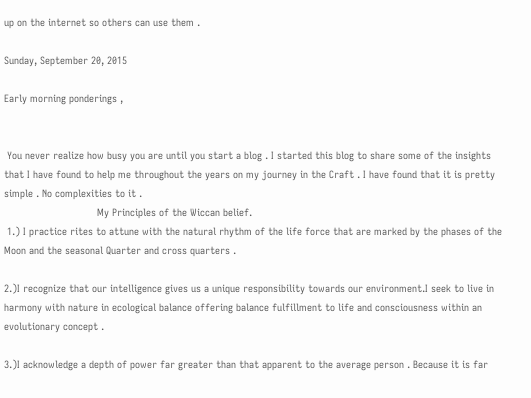up on the internet so others can use them .

Sunday, September 20, 2015

Early morning ponderings ,


 You never realize how busy you are until you start a blog . I started this blog to share some of the insights that I have found to help me throughout the years on my journey in the Craft . I have found that it is pretty simple . No complexities to it .
                               My Principles of the Wiccan belief.
 1.) I practice rites to attune with the natural rhythm of the life force that are marked by the phases of the Moon and the seasonal Quarter and cross quarters .

2.)I recognize that our intelligence gives us a unique responsibility towards our environment.I seek to live in harmony with nature in ecological balance offering balance fulfillment to life and consciousness within an evolutionary concept .

3.)I acknowledge a depth of power far greater than that apparent to the average person . Because it is far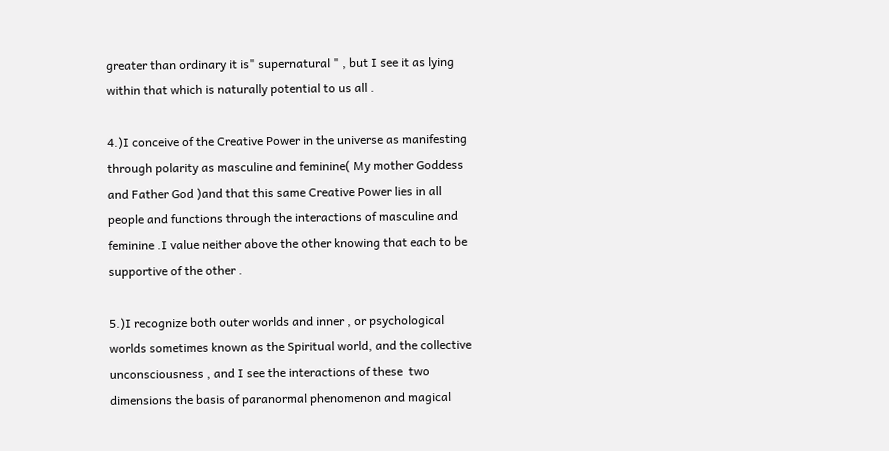greater than ordinary it is" supernatural " , but I see it as lying within that which is naturally potential to us all .

4.)I conceive of the Creative Power in the universe as manifesting through polarity as masculine and feminine( My mother Goddess and Father God )and that this same Creative Power lies in all people and functions through the interactions of masculine and feminine .I value neither above the other knowing that each to be supportive of the other .

5.)I recognize both outer worlds and inner , or psychological worlds sometimes known as the Spiritual world, and the collective unconsciousness , and I see the interactions of these  two dimensions the basis of paranormal phenomenon and magical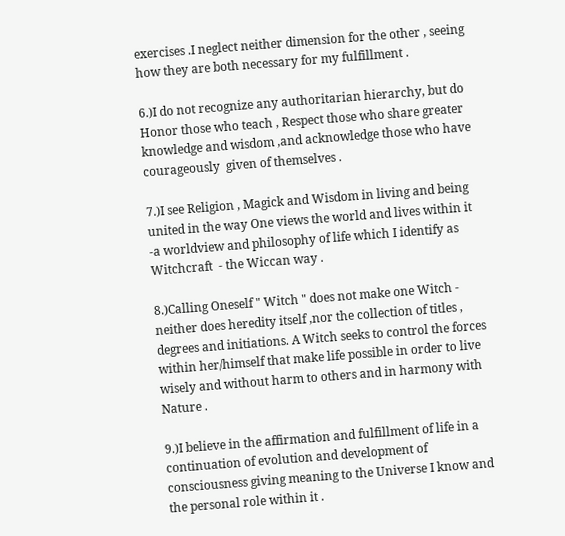exercises .I neglect neither dimension for the other , seeing how they are both necessary for my fulfillment .

6.)I do not recognize any authoritarian hierarchy, but do Honor those who teach , Respect those who share greater knowledge and wisdom ,and acknowledge those who have courageously  given of themselves .

7.)I see Religion , Magick and Wisdom in living and being united in the way One views the world and lives within it  -a worldview and philosophy of life which I identify as Witchcraft  - the Wiccan way .

8.)Calling Oneself " Witch " does not make one Witch - neither does heredity itself ,nor the collection of titles , degrees and initiations. A Witch seeks to control the forces within her/himself that make life possible in order to live wisely and without harm to others and in harmony with Nature .

9.)I believe in the affirmation and fulfillment of life in a continuation of evolution and development of consciousness giving meaning to the Universe I know and the personal role within it .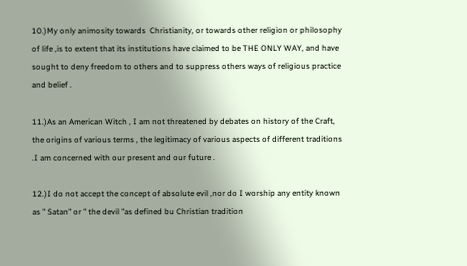10.)My only animosity towards  Christianity, or towards other religion or philosophy of life ,is to extent that its institutions have claimed to be THE ONLY WAY, and have sought to deny freedom to others and to suppress others ways of religious practice and belief .

11.)As an American Witch , I am not threatened by debates on history of the Craft, the origins of various terms , the legitimacy of various aspects of different traditions .I am concerned with our present and our future .

12.)I do not accept the concept of absolute evil ,nor do I worship any entity known as " Satan" or " the devil "as defined bu Christian tradition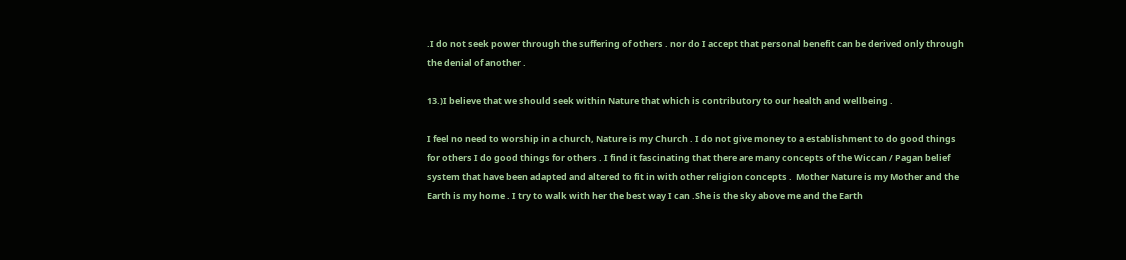.I do not seek power through the suffering of others . nor do I accept that personal benefit can be derived only through the denial of another .

13.)I believe that we should seek within Nature that which is contributory to our health and wellbeing .

I feel no need to worship in a church, Nature is my Church . I do not give money to a establishment to do good things for others I do good things for others . I find it fascinating that there are many concepts of the Wiccan / Pagan belief system that have been adapted and altered to fit in with other religion concepts .  Mother Nature is my Mother and the Earth is my home . I try to walk with her the best way I can .She is the sky above me and the Earth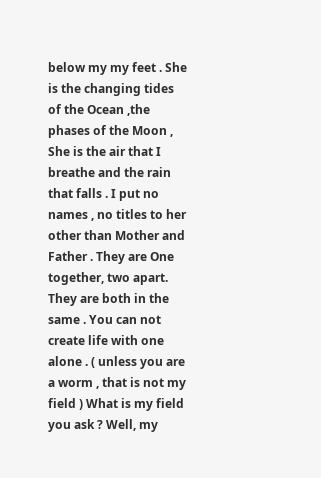below my my feet . She is the changing tides of the Ocean ,the phases of the Moon , She is the air that I breathe and the rain that falls . I put no names , no titles to her other than Mother and Father . They are One together, two apart.  They are both in the same . You can not create life with one alone . ( unless you are a worm , that is not my field ) What is my field you ask ? Well, my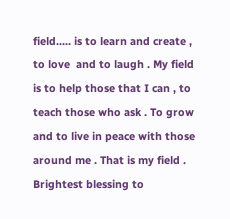field..... is to learn and create , to love  and to laugh . My field is to help those that I can , to teach those who ask . To grow and to live in peace with those around me . That is my field . Brightest blessing to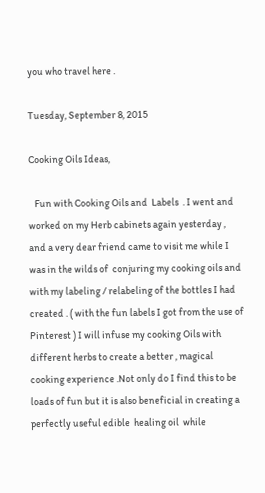you who travel here .

Tuesday, September 8, 2015

Cooking Oils Ideas,

   Fun with Cooking Oils and  Labels  . I went and worked on my Herb cabinets again yesterday , and a very dear friend came to visit me while I was in the wilds of  conjuring my cooking oils and with my labeling / relabeling of the bottles I had created . ( with the fun labels I got from the use of Pinterest ) I will infuse my cooking Oils with different herbs to create a better , magical cooking experience .Not only do I find this to be loads of fun but it is also beneficial in creating a perfectly useful edible  healing oil  while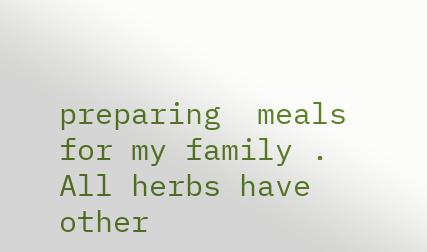preparing  meals for my family . All herbs have other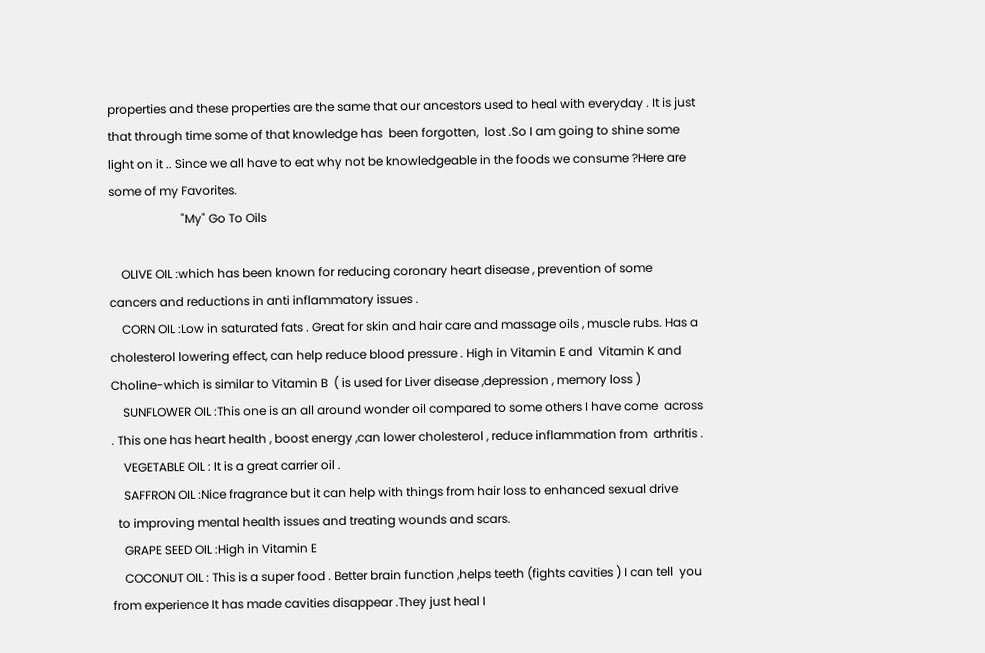properties and these properties are the same that our ancestors used to heal with everyday . It is just that through time some of that knowledge has  been forgotten,  lost .So I am going to shine some light on it .. Since we all have to eat why not be knowledgeable in the foods we consume ?Here are some of my Favorites.
                        "My" Go To Oils

    OLIVE OIL :which has been known for reducing coronary heart disease , prevention of some   cancers and reductions in anti inflammatory issues .
    CORN OIL :Low in saturated fats . Great for skin and hair care and massage oils , muscle rubs. Has a cholesterol lowering effect, can help reduce blood pressure . High in Vitamin E and  Vitamin K and Choline-which is similar to Vitamin B  ( is used for Liver disease ,depression , memory loss )
    SUNFLOWER OIL :This one is an all around wonder oil compared to some others I have come  across . This one has heart health , boost energy ,can lower cholesterol , reduce inflammation from  arthritis .
    VEGETABLE OIL : It is a great carrier oil .
    SAFFRON OIL :Nice fragrance but it can help with things from hair loss to enhanced sexual drive
  to improving mental health issues and treating wounds and scars.
    GRAPE SEED OIL :High in Vitamin E
    COCONUT OIL : This is a super food . Better brain function ,helps teeth (fights cavities ) I can tell  you from experience It has made cavities disappear .They just heal I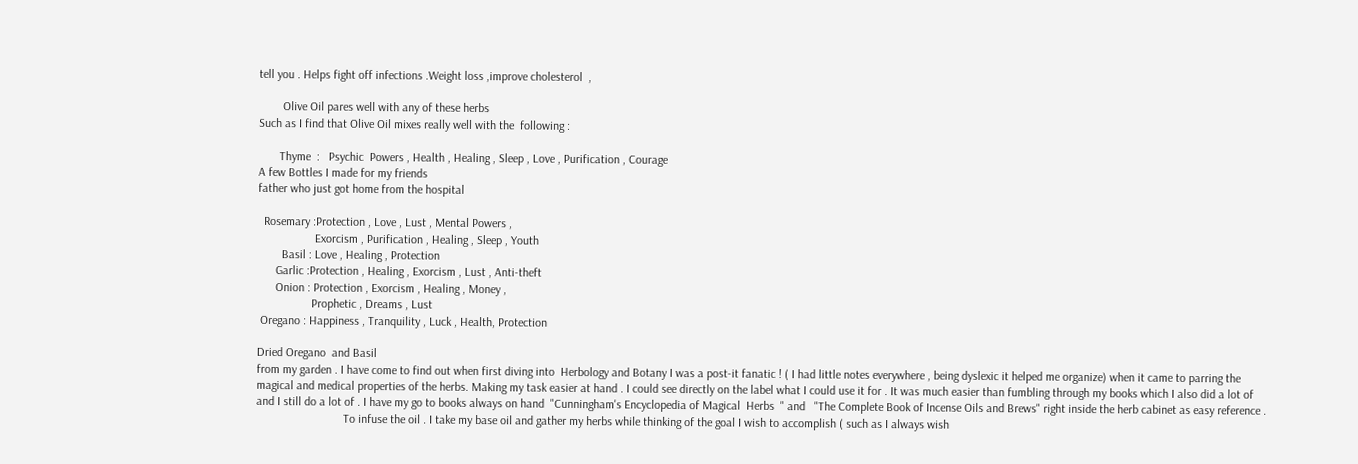tell you . Helps fight off infections .Weight loss ,improve cholesterol  ,

        Olive Oil pares well with any of these herbs
Such as I find that Olive Oil mixes really well with the  following :

       Thyme  :   Psychic  Powers , Health , Healing , Sleep , Love , Purification , Courage
A few Bottles I made for my friends
father who just got home from the hospital

  Rosemary :Protection , Love , Lust , Mental Powers ,
                   Exorcism , Purification , Healing , Sleep , Youth
        Basil : Love , Healing , Protection
      Garlic :Protection , Healing , Exorcism , Lust , Anti-theft
      Onion : Protection , Exorcism , Healing , Money ,
                  Prophetic , Dreams , Lust
 Oregano : Happiness , Tranquility , Luck , Health, Protection

Dried Oregano  and Basil
from my garden . I have come to find out when first diving into  Herbology and Botany I was a post-it fanatic ! ( I had little notes everywhere , being dyslexic it helped me organize) when it came to parring the magical and medical properties of the herbs. Making my task easier at hand . I could see directly on the label what I could use it for . It was much easier than fumbling through my books which I also did a lot of and I still do a lot of . I have my go to books always on hand  "Cunningham's Encyclopedia of Magical  Herbs  " and   "The Complete Book of Incense Oils and Brews" right inside the herb cabinet as easy reference .
                             To infuse the oil . I take my base oil and gather my herbs while thinking of the goal I wish to accomplish ( such as I always wish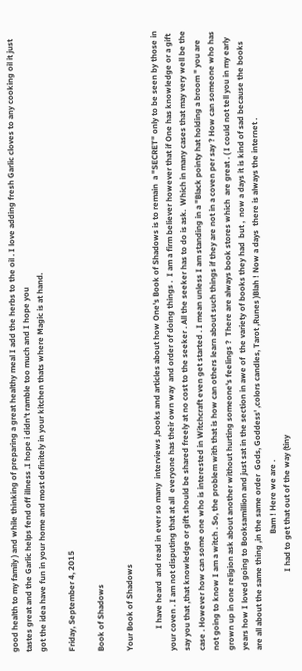good health to my family ) and while thinking of preparing a great healthy meal I add the herbs to the oil . I love adding fresh Garlic cloves to any cooking oil it just tastes great and the Garlic helps fend off illness .I hope i didn't ramble too much and I hope you
got the idea have fun in your home and most definitely in your kitchen thats where Magic is at hand.

Friday, September 4, 2015

Book of Shadows

Your Book of Shadows

           I have heard  and read in ever so many  interviews ,books and articles about how One's Book of Shadows is to remain  a "SECRET" only to be seen by those in your coven . I am not disputing that at all  everyone has their own way  and order of doing things .  I am a firm believer however that if One has knowledge or a gift say you that ,that knowledge or gift should be shared freely at no cost to the seeker . All the seeker has to do is ask.  Which in many cases that may very well be the case . However how can some one who is interested in Witchcraft even get started . I mean unless I am standing in a "Black pointy hat holding a broom " you are not going to know I am a witch . So, the problem with that is how can others learn about such things if they are not in a coven per say ? How can someone who has grown up in one religion ask about another without hurting someone's feelings ?  There are always book stores which  are great . ( I could not tell you in my early years how I loved going to Booksamillion and just sat in the section in awe of  the variety of books they had  but ,  now a days it is kind of sad because the books are all about the same thing ,in the same order  Gods, Goddess' ,colors candles, Tarot ,Runes )Blah ! Now a days  there is always the internet .
                                                          Bam ! Here we are .
                                       I had to get that out of the way (tiny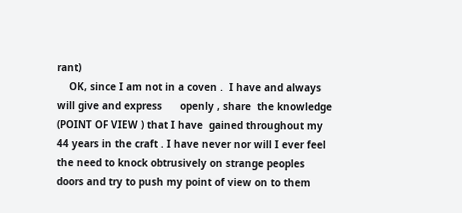rant)
    OK, since I am not in a coven .  I have and always will give and express      openly , share  the knowledge (POINT OF VIEW ) that I have  gained throughout my 44 years in the craft . I have never nor will I ever feel the need to knock obtrusively on strange peoples doors and try to push my point of view on to them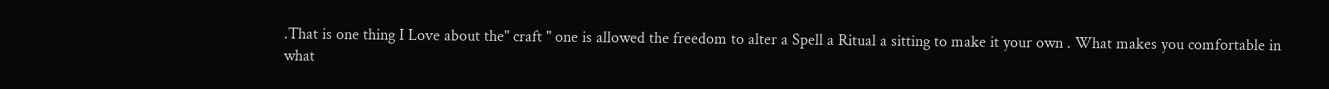.That is one thing I Love about the" craft " one is allowed the freedom to alter a Spell a Ritual a sitting to make it your own . What makes you comfortable in what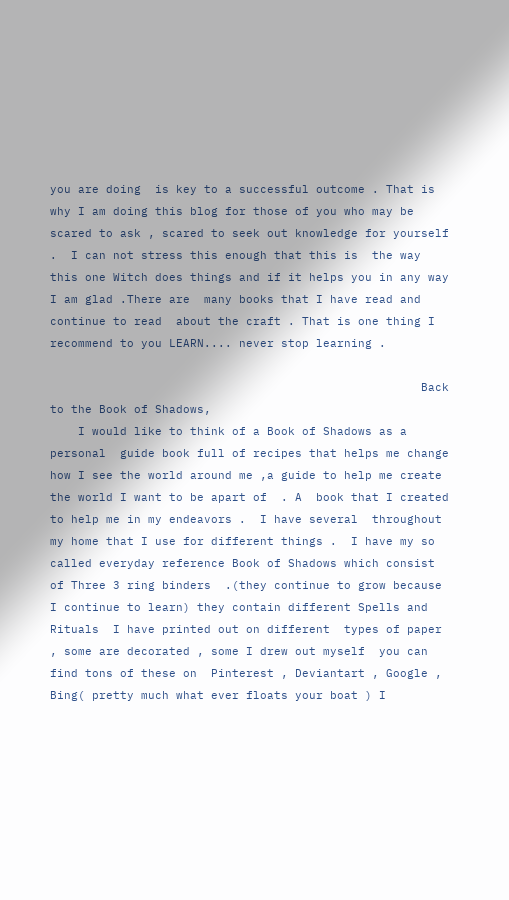you are doing  is key to a successful outcome . That is why I am doing this blog for those of you who may be scared to ask , scared to seek out knowledge for yourself .  I can not stress this enough that this is  the way this one Witch does things and if it helps you in any way I am glad .There are  many books that I have read and continue to read  about the craft . That is one thing I recommend to you LEARN.... never stop learning .

                                                     Back to the Book of Shadows,
    I would like to think of a Book of Shadows as a  personal  guide book full of recipes that helps me change how I see the world around me ,a guide to help me create the world I want to be apart of  . A  book that I created to help me in my endeavors .  I have several  throughout my home that I use for different things .  I have my so called everyday reference Book of Shadows which consist of Three 3 ring binders  .(they continue to grow because I continue to learn) they contain different Spells and Rituals  I have printed out on different  types of paper , some are decorated , some I drew out myself  you can find tons of these on  Pinterest , Deviantart , Google , Bing( pretty much what ever floats your boat ) I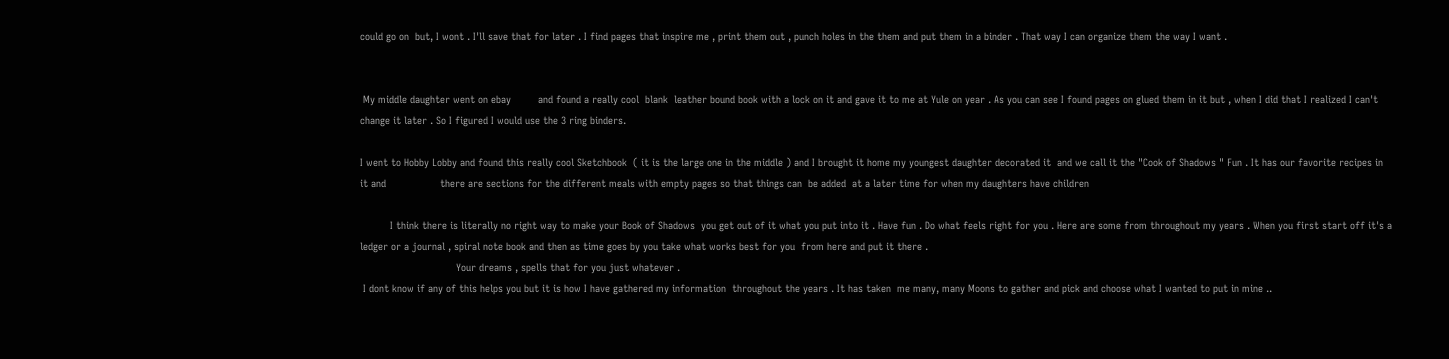could go on  but, I wont . I'll save that for later . I find pages that inspire me , print them out , punch holes in the them and put them in a binder . That way I can organize them the way I want .


 My middle daughter went on ebay         and found a really cool  blank  leather bound book with a lock on it and gave it to me at Yule on year . As you can see I found pages on glued them in it but , when I did that I realized I can't change it later . So I figured I would use the 3 ring binders.

I went to Hobby Lobby and found this really cool Sketchbook  ( it is the large one in the middle ) and I brought it home my youngest daughter decorated it  and we call it the "Cook of Shadows " Fun . It has our favorite recipes in it and                  there are sections for the different meals with empty pages so that things can  be added  at a later time for when my daughters have children

          I think there is literally no right way to make your Book of Shadows  you get out of it what you put into it . Have fun . Do what feels right for you . Here are some from throughout my years . When you first start off it's a ledger or a journal , spiral note book and then as time goes by you take what works best for you  from here and put it there .
                                Your dreams , spells that for you just whatever .
 I dont know if any of this helps you but it is how I have gathered my information  throughout the years . It has taken  me many, many Moons to gather and pick and choose what I wanted to put in mine ..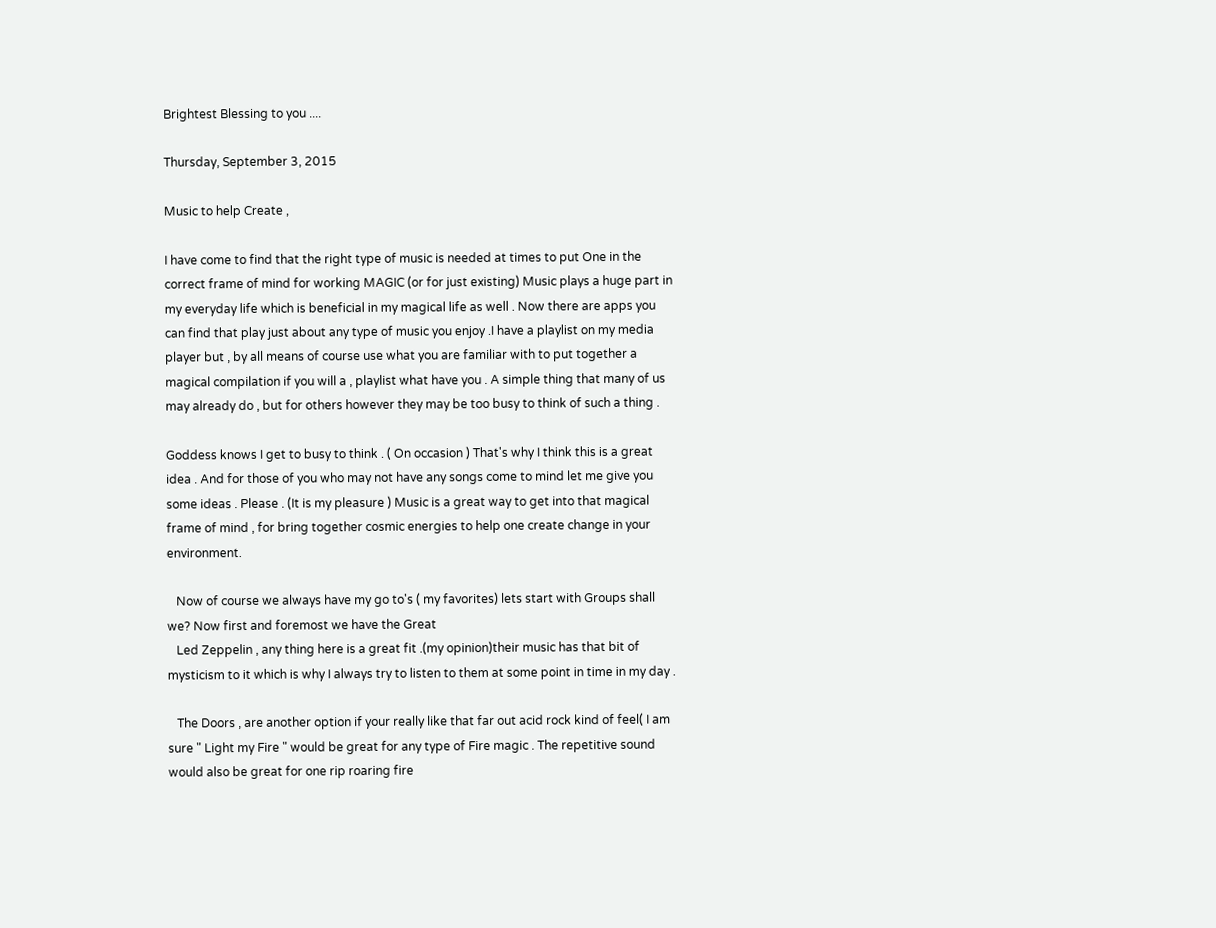Brightest Blessing to you ....

Thursday, September 3, 2015

Music to help Create ,

I have come to find that the right type of music is needed at times to put One in the correct frame of mind for working MAGIC (or for just existing) Music plays a huge part in my everyday life which is beneficial in my magical life as well . Now there are apps you can find that play just about any type of music you enjoy .I have a playlist on my media player but , by all means of course use what you are familiar with to put together a magical compilation if you will a , playlist what have you . A simple thing that many of us may already do , but for others however they may be too busy to think of such a thing .

Goddess knows I get to busy to think . ( On occasion ) That's why I think this is a great idea . And for those of you who may not have any songs come to mind let me give you some ideas . Please . (It is my pleasure ) Music is a great way to get into that magical frame of mind , for bring together cosmic energies to help one create change in your environment.

   Now of course we always have my go to's ( my favorites) lets start with Groups shall we? Now first and foremost we have the Great
   Led Zeppelin , any thing here is a great fit .(my opinion)their music has that bit of mysticism to it which is why I always try to listen to them at some point in time in my day .

   The Doors , are another option if your really like that far out acid rock kind of feel( I am sure " Light my Fire " would be great for any type of Fire magic . The repetitive sound would also be great for one rip roaring fire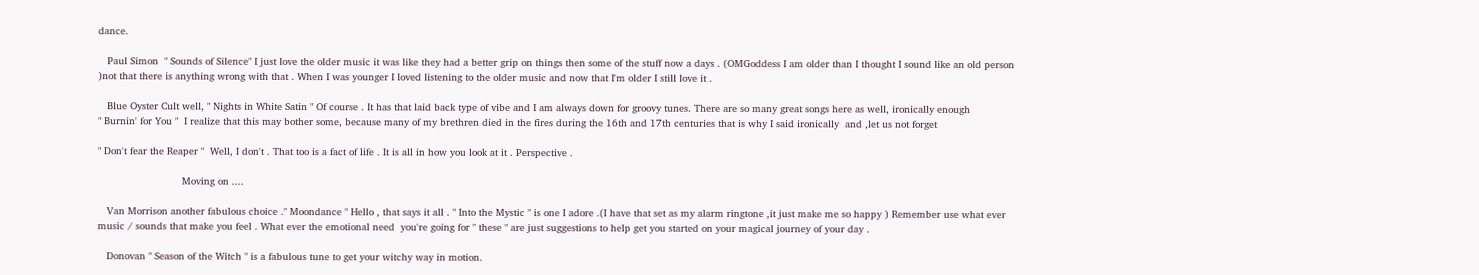dance.

   Paul Simon  " Sounds of Silence" I just love the older music it was like they had a better grip on things then some of the stuff now a days . (OMGoddess I am older than I thought I sound like an old person )not that there is anything wrong with that . When I was younger I loved listening to the older music and now that I'm older I still love it .

   Blue Oyster Cult well, " Nights in White Satin " Of course . It has that laid back type of vibe and I am always down for groovy tunes. There are so many great songs here as well, ironically enough
" Burnin' for You "  I realize that this may bother some, because many of my brethren died in the fires during the 16th and 17th centuries that is why I said ironically  and ,let us not forget

" Don't fear the Reaper "  Well, I don't . That too is a fact of life . It is all in how you look at it . Perspective .

                            Moving on ....

   Van Morrison another fabulous choice ." Moondance " Hello , that says it all . " Into the Mystic " is one I adore .(I have that set as my alarm ringtone ,it just make me so happy ) Remember use what ever  music / sounds that make you feel . What ever the emotional need  you're going for " these " are just suggestions to help get you started on your magical journey of your day .

   Donovan " Season of the Witch " is a fabulous tune to get your witchy way in motion.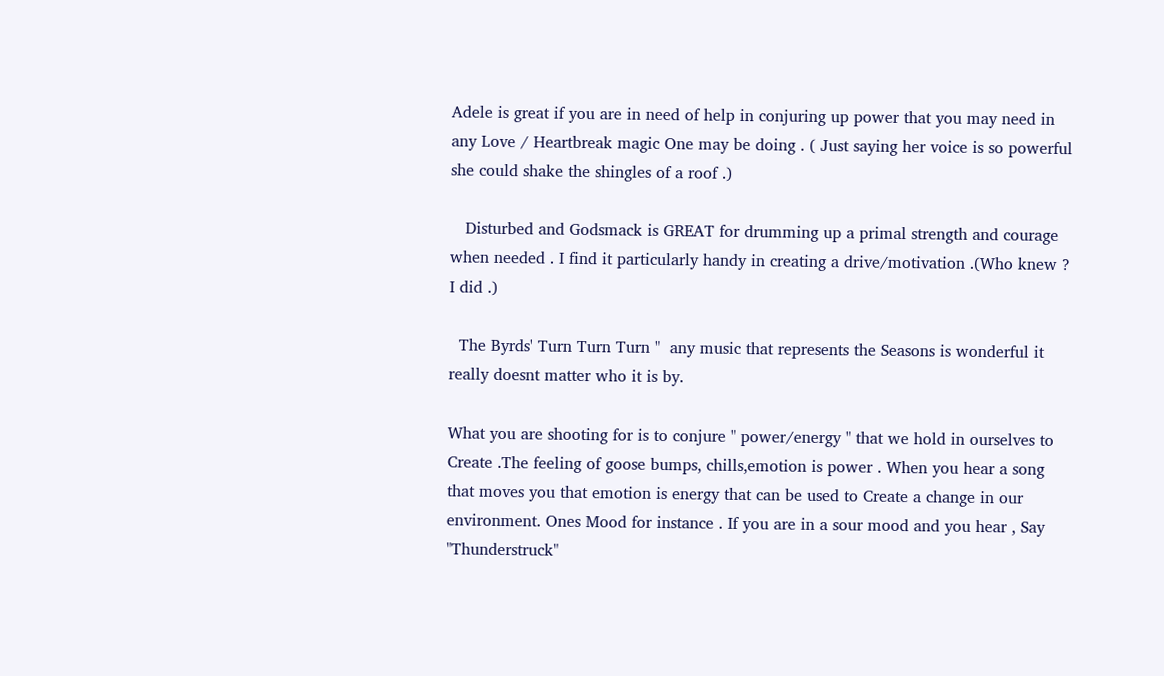Adele is great if you are in need of help in conjuring up power that you may need in any Love / Heartbreak magic One may be doing . ( Just saying her voice is so powerful she could shake the shingles of a roof .)

   Disturbed and Godsmack is GREAT for drumming up a primal strength and courage when needed . I find it particularly handy in creating a drive/motivation .(Who knew ? I did .)

  The Byrds' Turn Turn Turn "  any music that represents the Seasons is wonderful it really doesnt matter who it is by.

What you are shooting for is to conjure " power/energy " that we hold in ourselves to Create .The feeling of goose bumps, chills,emotion is power . When you hear a song that moves you that emotion is energy that can be used to Create a change in our environment. Ones Mood for instance . If you are in a sour mood and you hear , Say "Thunderstruck"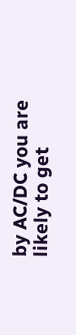by AC/DC you are likely to get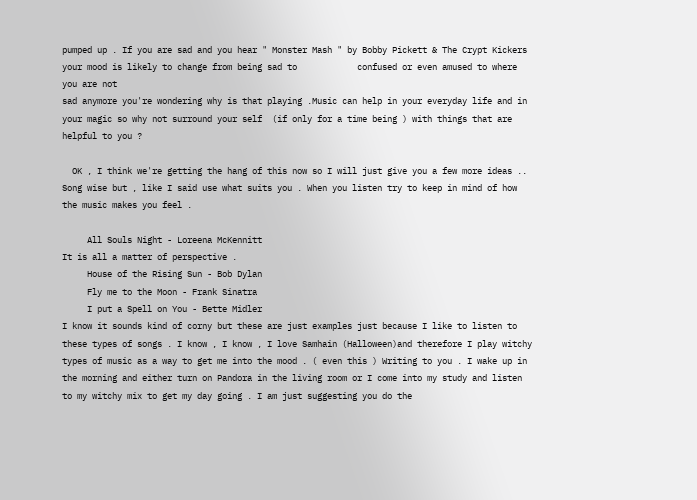pumped up . If you are sad and you hear " Monster Mash " by Bobby Pickett & The Crypt Kickers your mood is likely to change from being sad to            confused or even amused to where you are not
sad anymore you're wondering why is that playing .Music can help in your everyday life and in your magic so why not surround your self  (if only for a time being ) with things that are helpful to you ?

  OK , I think we're getting the hang of this now so I will just give you a few more ideas .. Song wise but , like I said use what suits you . When you listen try to keep in mind of how the music makes you feel .

     All Souls Night - Loreena McKennitt
It is all a matter of perspective .
     House of the Rising Sun - Bob Dylan
     Fly me to the Moon - Frank Sinatra
     I put a Spell on You - Bette Midler
I know it sounds kind of corny but these are just examples just because I like to listen to  these types of songs . I know , I know , I love Samhain (Halloween)and therefore I play witchy types of music as a way to get me into the mood . ( even this ) Writing to you . I wake up in the morning and either turn on Pandora in the living room or I come into my study and listen to my witchy mix to get my day going . I am just suggesting you do the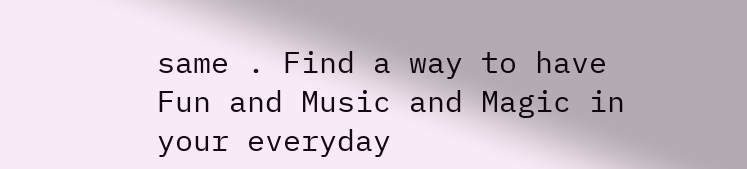same . Find a way to have Fun and Music and Magic in your everyday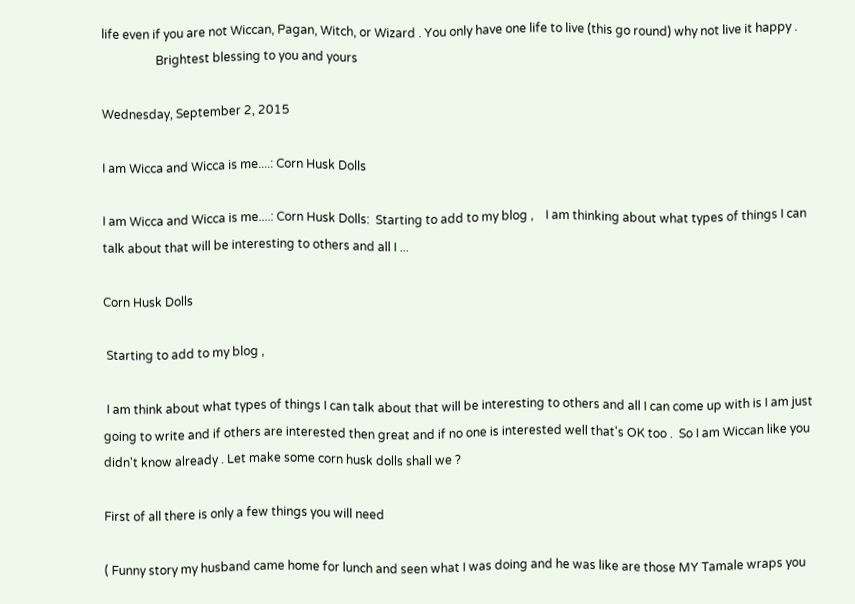life even if you are not Wiccan, Pagan, Witch, or Wizard . You only have one life to live (this go round) why not live it happy .
                  Brightest blessing to you and yours

Wednesday, September 2, 2015

I am Wicca and Wicca is me....: Corn Husk Dolls

I am Wicca and Wicca is me....: Corn Husk Dolls:  Starting to add to my blog ,    I am thinking about what types of things I can talk about that will be interesting to others and all I ...

Corn Husk Dolls

 Starting to add to my blog ,

 I am think about what types of things I can talk about that will be interesting to others and all I can come up with is I am just going to write and if others are interested then great and if no one is interested well that's OK too .  So I am Wiccan like you didn't know already . Let make some corn husk dolls shall we ?

First of all there is only a few things you will need

( Funny story my husband came home for lunch and seen what I was doing and he was like are those MY Tamale wraps you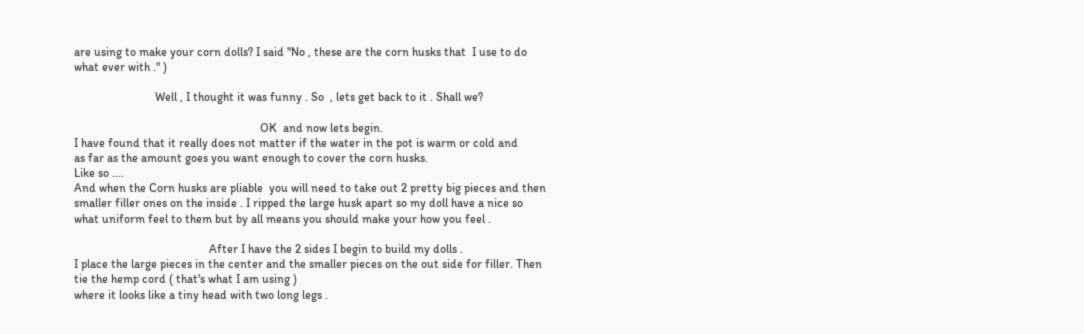are using to make your corn dolls? I said ''No , these are the corn husks that  I use to do what ever with ." )

                           Well , I thought it was funny . So  , lets get back to it . Shall we?

                                                              OK  and now lets begin.
I have found that it really does not matter if the water in the pot is warm or cold and
as far as the amount goes you want enough to cover the corn husks.
Like so ....
And when the Corn husks are pliable  you will need to take out 2 pretty big pieces and then smaller filler ones on the inside . I ripped the large husk apart so my doll have a nice so what uniform feel to them but by all means you should make your how you feel .

                                             After I have the 2 sides I begin to build my dolls .
I place the large pieces in the center and the smaller pieces on the out side for filler. Then tie the hemp cord ( that's what I am using )
where it looks like a tiny head with two long legs .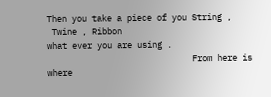Then you take a piece of you String ,
 Twine , Ribbon
what ever you are using .
                             From here is where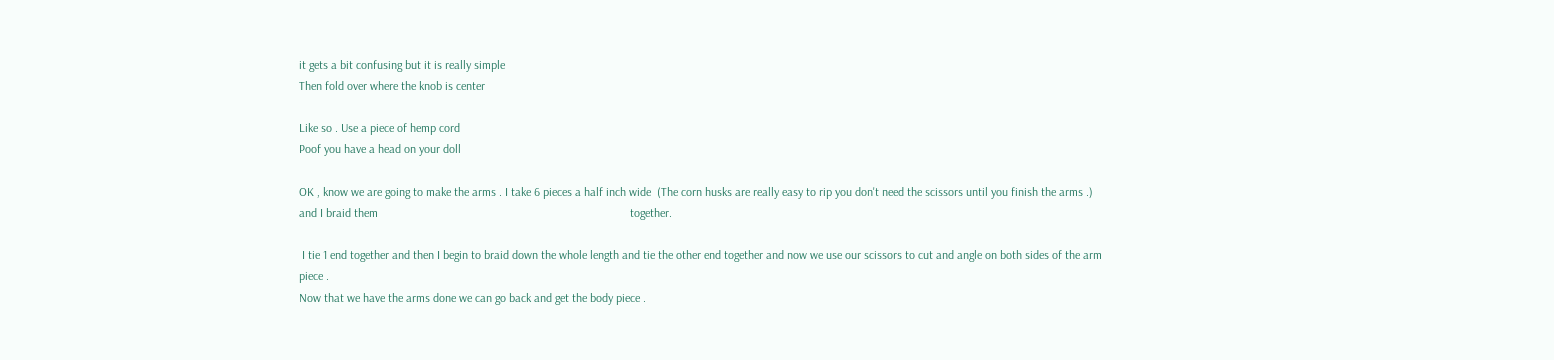it gets a bit confusing but it is really simple
Then fold over where the knob is center

Like so . Use a piece of hemp cord
Poof you have a head on your doll

OK , know we are going to make the arms . I take 6 pieces a half inch wide  (The corn husks are really easy to rip you don't need the scissors until you finish the arms .) and I braid them                                                                                    together.

 I tie 1 end together and then I begin to braid down the whole length and tie the other end together and now we use our scissors to cut and angle on both sides of the arm piece .
Now that we have the arms done we can go back and get the body piece .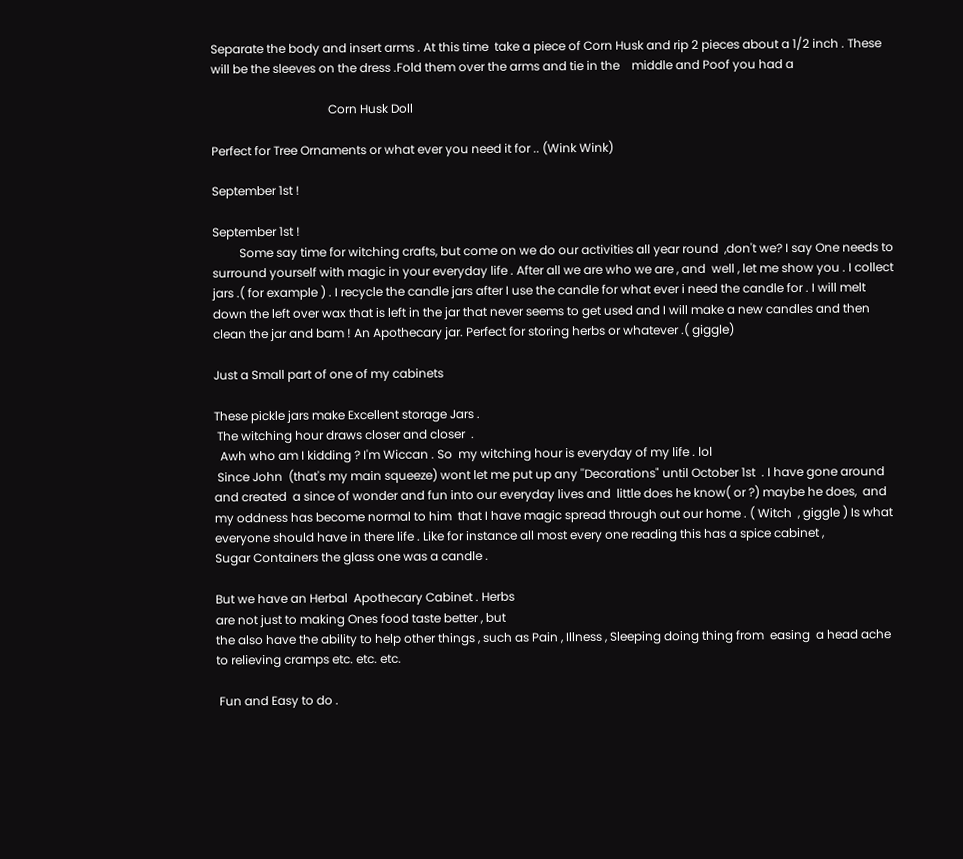Separate the body and insert arms . At this time  take a piece of Corn Husk and rip 2 pieces about a 1/2 inch . These will be the sleeves on the dress .Fold them over the arms and tie in the    middle and Poof you had a

                                       Corn Husk Doll

Perfect for Tree Ornaments or what ever you need it for .. (Wink Wink)

September 1st !

September 1st !
         Some say time for witching crafts, but come on we do our activities all year round  ,don't we? I say One needs to surround yourself with magic in your everyday life . After all we are who we are , and  well , let me show you . I collect jars .( for example ) . I recycle the candle jars after I use the candle for what ever i need the candle for . I will melt down the left over wax that is left in the jar that never seems to get used and I will make a new candles and then clean the jar and bam ! An Apothecary jar. Perfect for storing herbs or whatever .( giggle)

Just a Small part of one of my cabinets

These pickle jars make Excellent storage Jars .
 The witching hour draws closer and closer  .
  Awh who am I kidding ? I'm Wiccan . So  my witching hour is everyday of my life . lol
 Since John  (that's my main squeeze) wont let me put up any ''Decorations" until October 1st  . I have gone around and created  a since of wonder and fun into our everyday lives and  little does he know( or ?) maybe he does,  and my oddness has become normal to him  that I have magic spread through out our home . ( Witch  , giggle ) Is what
everyone should have in there life . Like for instance all most every one reading this has a spice cabinet ,
Sugar Containers the glass one was a candle .

But we have an Herbal  Apothecary Cabinet . Herbs
are not just to making Ones food taste better , but
the also have the ability to help other things , such as Pain , Illness , Sleeping doing thing from  easing  a head ache to relieving cramps etc. etc. etc.

 Fun and Easy to do .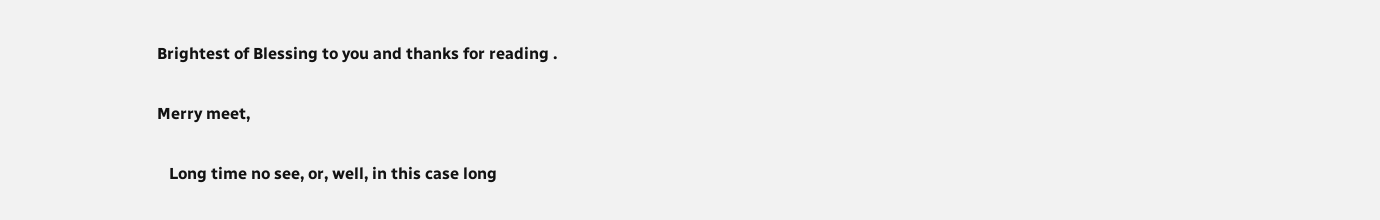Brightest of Blessing to you and thanks for reading .

Merry meet,

   Long time no see, or, well, in this case long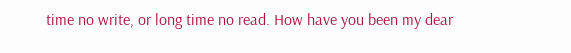time no write, or long time no read. How have you been my dear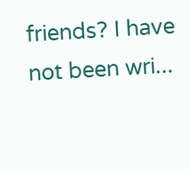friends? I have not been wri...